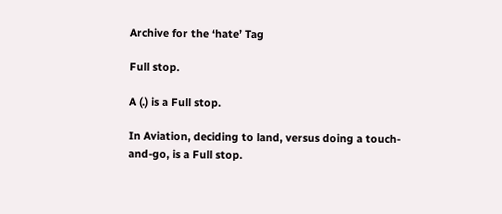Archive for the ‘hate’ Tag

Full stop.

A (.) is a Full stop.

In Aviation, deciding to land, versus doing a touch-and-go, is a Full stop.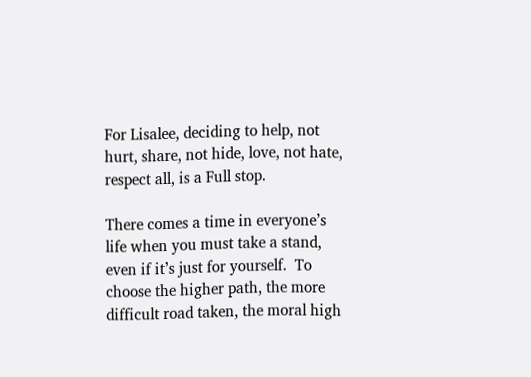For Lisalee, deciding to help, not hurt, share, not hide, love, not hate, respect all, is a Full stop.

There comes a time in everyone’s life when you must take a stand, even if it’s just for yourself.  To choose the higher path, the more difficult road taken, the moral high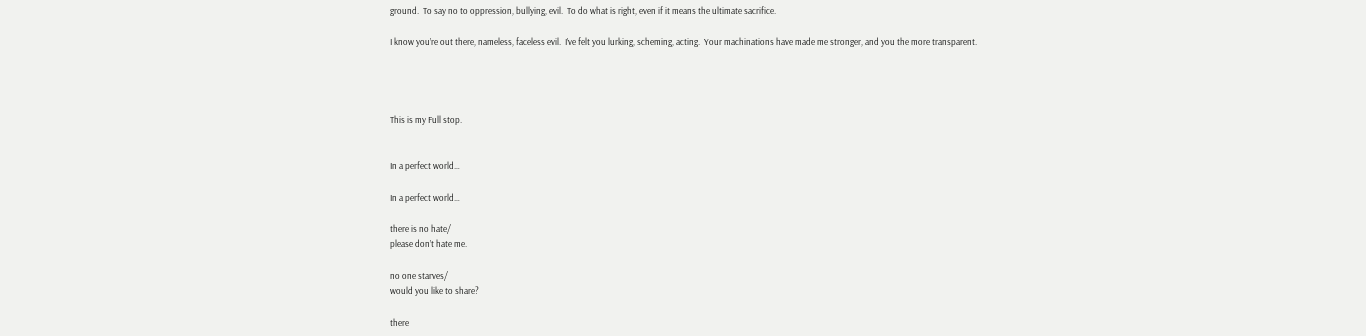ground.  To say no to oppression, bullying, evil.  To do what is right, even if it means the ultimate sacrifice.

I know you’re out there, nameless, faceless evil.  I’ve felt you lurking, scheming, acting.  Your machinations have made me stronger, and you the more transparent.




This is my Full stop.


In a perfect world…

In a perfect world…

there is no hate/
please don’t hate me.

no one starves/
would you like to share?

there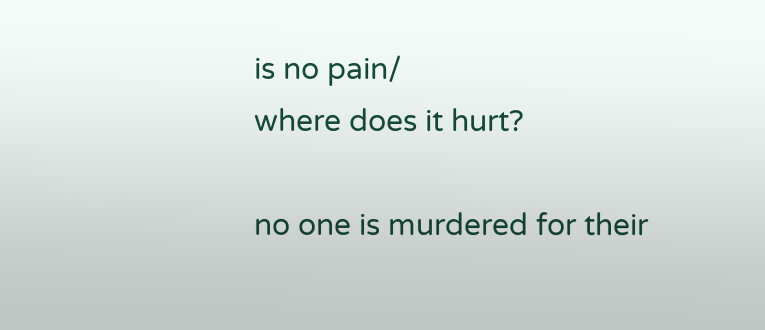is no pain/
where does it hurt?

no one is murdered for their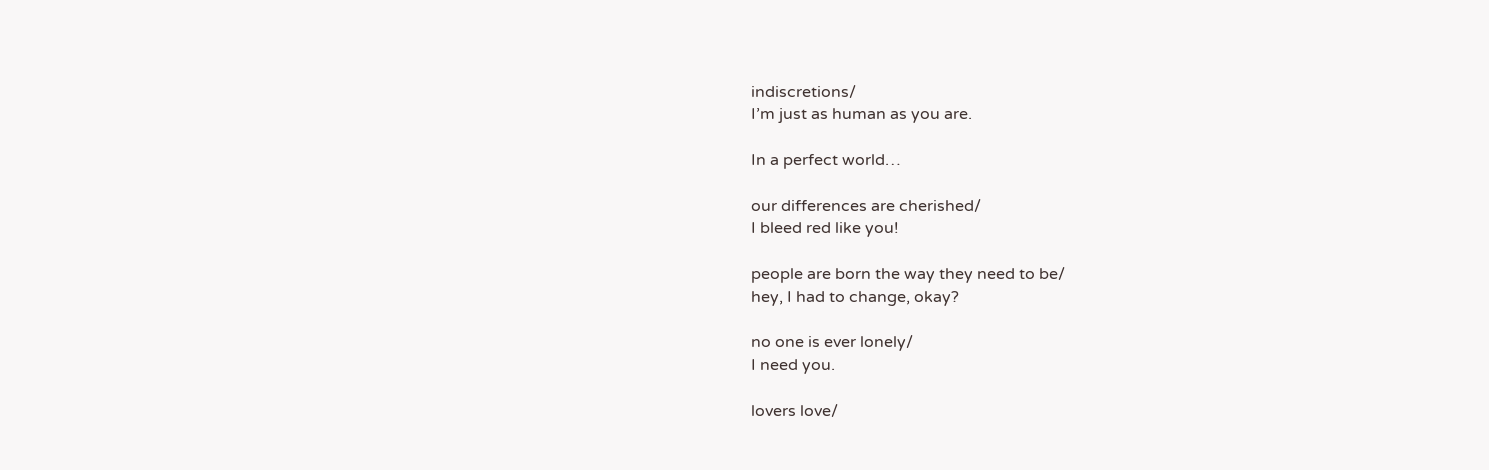indiscretions/
I’m just as human as you are.

In a perfect world…

our differences are cherished/
I bleed red like you!

people are born the way they need to be/
hey, I had to change, okay?

no one is ever lonely/
I need you.

lovers love/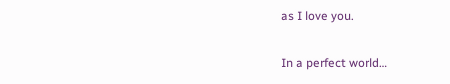as I love you.

In a perfect world…